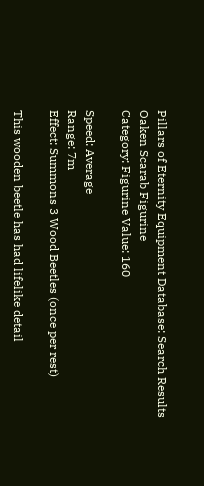Pillars of Eternity Equipment Database: Search Results
Oaken Scarab Figurine
Category: Figurine Value: 160

Speed: Average
Range: 7m
Effect: Summons 3 Wood Beetles (once per rest)

This wooden beetle has had lifelike detail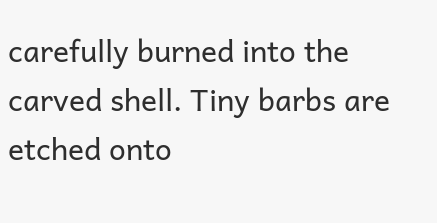carefully burned into the carved shell. Tiny barbs are etched onto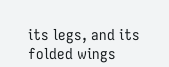its legs, and its folded wings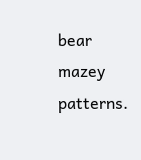bear mazey patterns.